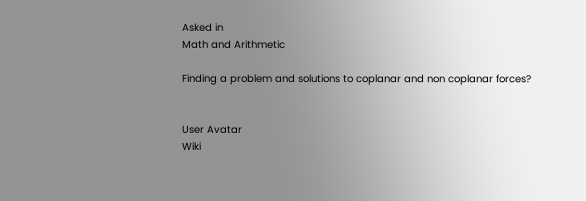Asked in
Math and Arithmetic

Finding a problem and solutions to coplanar and non coplanar forces?


User Avatar
Wiki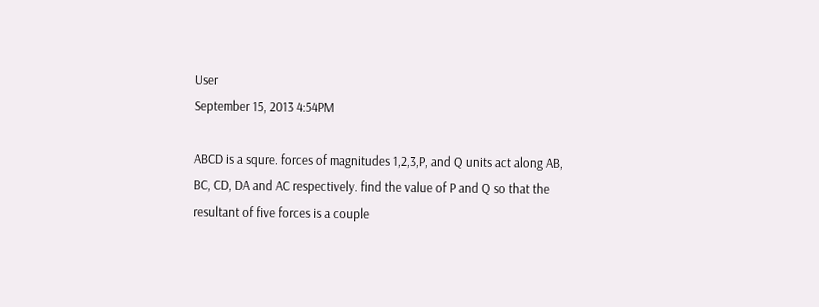User
September 15, 2013 4:54PM

ABCD is a squre. forces of magnitudes 1,2,3,P, and Q units act along AB, BC, CD, DA and AC respectively. find the value of P and Q so that the resultant of five forces is a couple